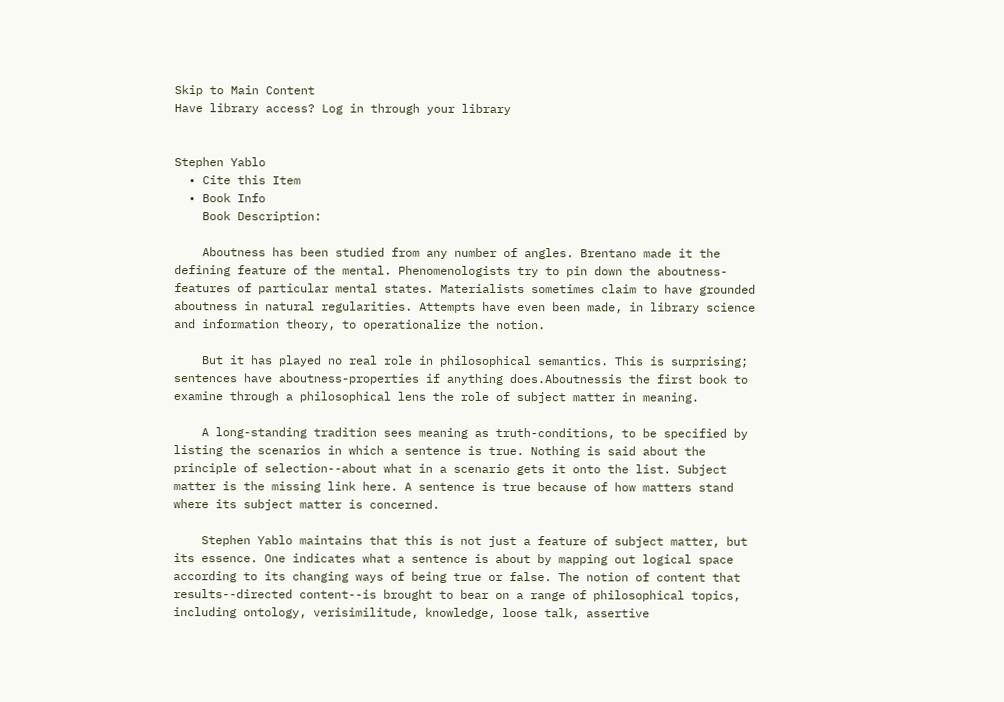Skip to Main Content
Have library access? Log in through your library


Stephen Yablo
  • Cite this Item
  • Book Info
    Book Description:

    Aboutness has been studied from any number of angles. Brentano made it the defining feature of the mental. Phenomenologists try to pin down the aboutness-features of particular mental states. Materialists sometimes claim to have grounded aboutness in natural regularities. Attempts have even been made, in library science and information theory, to operationalize the notion.

    But it has played no real role in philosophical semantics. This is surprising; sentences have aboutness-properties if anything does.Aboutnessis the first book to examine through a philosophical lens the role of subject matter in meaning.

    A long-standing tradition sees meaning as truth-conditions, to be specified by listing the scenarios in which a sentence is true. Nothing is said about the principle of selection--about what in a scenario gets it onto the list. Subject matter is the missing link here. A sentence is true because of how matters stand where its subject matter is concerned.

    Stephen Yablo maintains that this is not just a feature of subject matter, but its essence. One indicates what a sentence is about by mapping out logical space according to its changing ways of being true or false. The notion of content that results--directed content--is brought to bear on a range of philosophical topics, including ontology, verisimilitude, knowledge, loose talk, assertive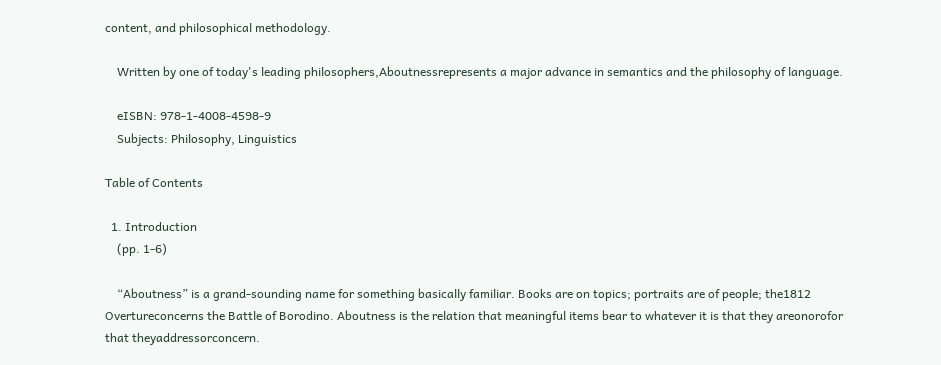content, and philosophical methodology.

    Written by one of today's leading philosophers,Aboutnessrepresents a major advance in semantics and the philosophy of language.

    eISBN: 978-1-4008-4598-9
    Subjects: Philosophy, Linguistics

Table of Contents

  1. Introduction
    (pp. 1-6)

    “Aboutness” is a grand-sounding name for something basically familiar. Books are on topics; portraits are of people; the1812 Overtureconcerns the Battle of Borodino. Aboutness is the relation that meaningful items bear to whatever it is that they areonorofor that theyaddressorconcern.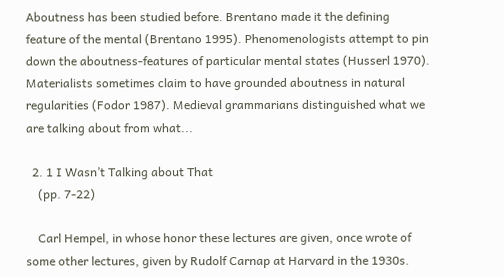Aboutness has been studied before. Brentano made it the defining feature of the mental (Brentano 1995). Phenomenologists attempt to pin down the aboutness-features of particular mental states (Husserl 1970). Materialists sometimes claim to have grounded aboutness in natural regularities (Fodor 1987). Medieval grammarians distinguished what we are talking about from what...

  2. 1 I Wasn’t Talking about That
    (pp. 7-22)

    Carl Hempel, in whose honor these lectures are given, once wrote of some other lectures, given by Rudolf Carnap at Harvard in the 1930s.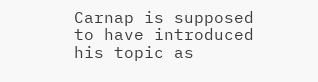Carnap is supposed to have introduced his topic as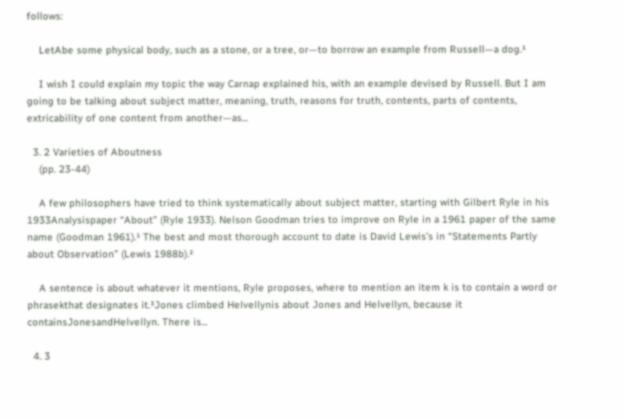follows:

    LetAbe some physical body, such as a stone, or a tree, or—to borrow an example from Russell—a dog.¹

    I wish I could explain my topic the way Carnap explained his, with an example devised by Russell. But I am going to be talking about subject matter, meaning, truth, reasons for truth, contents, parts of contents, extricability of one content from another—as...

  3. 2 Varieties of Aboutness
    (pp. 23-44)

    A few philosophers have tried to think systematically about subject matter, starting with Gilbert Ryle in his 1933Analysispaper “About” (Ryle 1933). Nelson Goodman tries to improve on Ryle in a 1961 paper of the same name (Goodman 1961).¹ The best and most thorough account to date is David Lewis’s in “Statements Partly about Observation” (Lewis 1988b).²

    A sentence is about whatever it mentions, Ryle proposes, where to mention an item k is to contain a word or phrasekthat designates it.³Jones climbed Helvellynis about Jones and Helvellyn, because it containsJonesandHelvellyn. There is...

  4. 3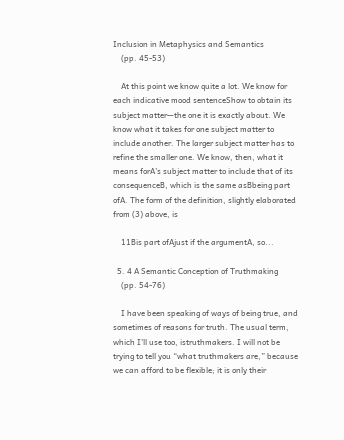Inclusion in Metaphysics and Semantics
    (pp. 45-53)

    At this point we know quite a lot. We know for each indicative mood sentenceShow to obtain its subject matter—the one it is exactly about. We know what it takes for one subject matter to include another. The larger subject matter has to refine the smaller one. We know, then, what it means forA’s subject matter to include that of its consequenceB, which is the same asBbeing part ofA. The form of the definition, slightly elaborated from (3) above, is

    11Bis part ofAjust if the argumentA, so...

  5. 4 A Semantic Conception of Truthmaking
    (pp. 54-76)

    I have been speaking of ways of being true, and sometimes of reasons for truth. The usual term, which I’ll use too, istruthmakers. I will not be trying to tell you “what truthmakers are,” because we can afford to be flexible; it is only their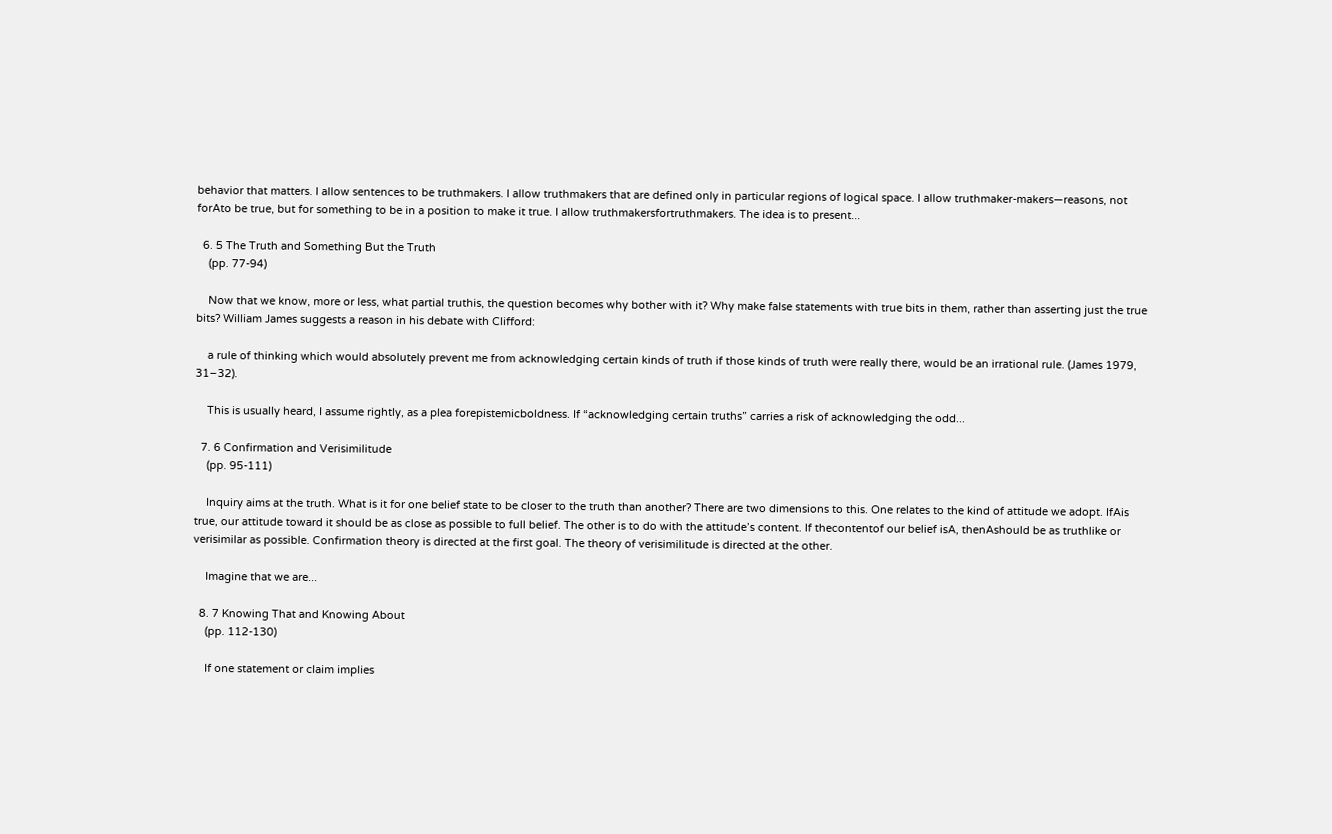behavior that matters. I allow sentences to be truthmakers. I allow truthmakers that are defined only in particular regions of logical space. I allow truthmaker-makers—reasons, not forAto be true, but for something to be in a position to make it true. I allow truthmakersfortruthmakers. The idea is to present...

  6. 5 The Truth and Something But the Truth
    (pp. 77-94)

    Now that we know, more or less, what partial truthis, the question becomes why bother with it? Why make false statements with true bits in them, rather than asserting just the true bits? William James suggests a reason in his debate with Clifford:

    a rule of thinking which would absolutely prevent me from acknowledging certain kinds of truth if those kinds of truth were really there, would be an irrational rule. (James 1979, 31–32).

    This is usually heard, I assume rightly, as a plea forepistemicboldness. If “acknowledging certain truths” carries a risk of acknowledging the odd...

  7. 6 Confirmation and Verisimilitude
    (pp. 95-111)

    Inquiry aims at the truth. What is it for one belief state to be closer to the truth than another? There are two dimensions to this. One relates to the kind of attitude we adopt. IfAis true, our attitude toward it should be as close as possible to full belief. The other is to do with the attitude’s content. If thecontentof our belief isA, thenAshould be as truthlike or verisimilar as possible. Confirmation theory is directed at the first goal. The theory of verisimilitude is directed at the other.

    Imagine that we are...

  8. 7 Knowing That and Knowing About
    (pp. 112-130)

    If one statement or claim implies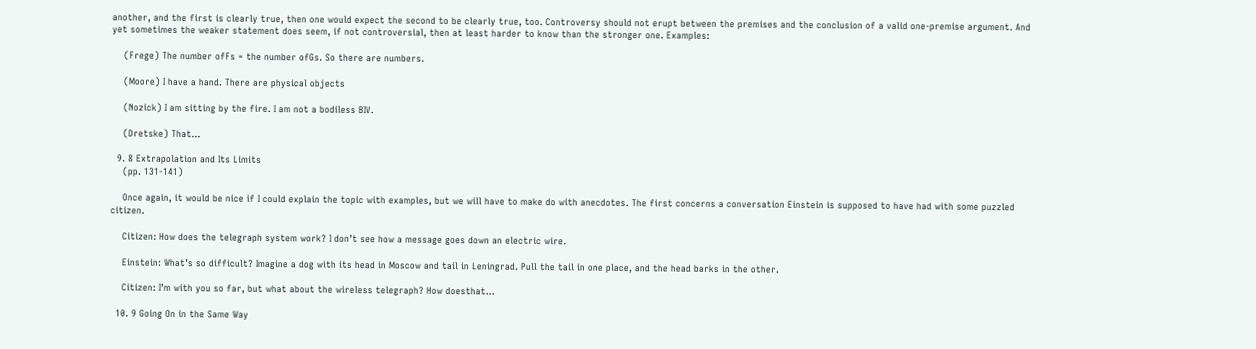another, and the first is clearly true, then one would expect the second to be clearly true, too. Controversy should not erupt between the premises and the conclusion of a valid one-premise argument. And yet sometimes the weaker statement does seem, if not controversial, then at least harder to know than the stronger one. Examples:

    (Frege) The number ofFs = the number ofGs. So there are numbers.

    (Moore) I have a hand. There are physical objects

    (Nozick) I am sitting by the fire. I am not a bodiless BIV.

    (Dretske) That...

  9. 8 Extrapolation and Its Limits
    (pp. 131-141)

    Once again, it would be nice if I could explain the topic with examples, but we will have to make do with anecdotes. The first concerns a conversation Einstein is supposed to have had with some puzzled citizen.

    Citizen: How does the telegraph system work? I don’t see how a message goes down an electric wire.

    Einstein: What’s so difficult? Imagine a dog with its head in Moscow and tail in Leningrad. Pull the tail in one place, and the head barks in the other.

    Citizen: I’m with you so far, but what about the wireless telegraph? How doesthat...

  10. 9 Going On in the Same Way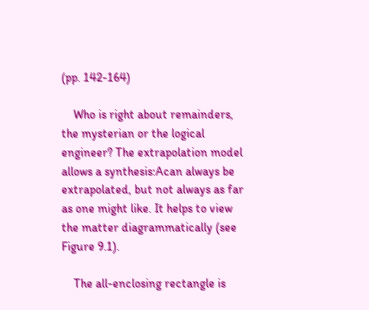(pp. 142-164)

    Who is right about remainders, the mysterian or the logical engineer? The extrapolation model allows a synthesis:Acan always be extrapolated, but not always as far as one might like. It helps to view the matter diagrammatically (see Figure 9.1).

    The all-enclosing rectangle is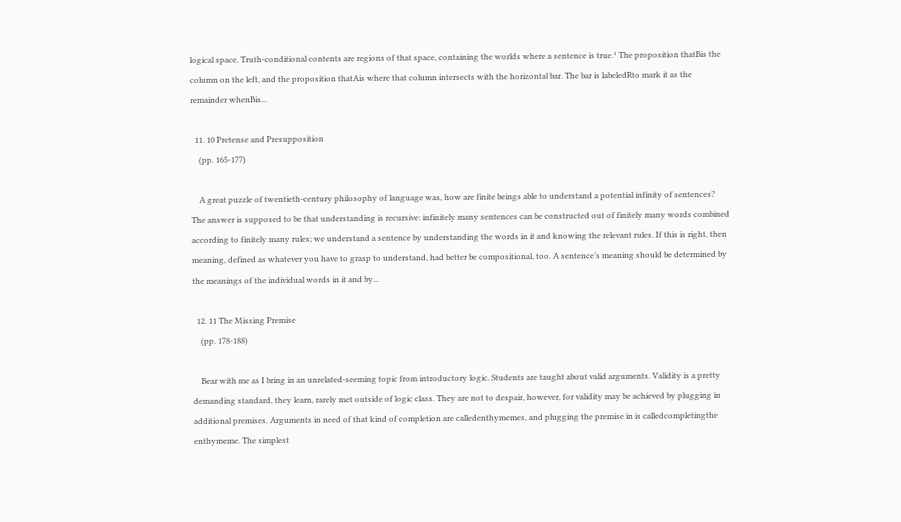logical space. Truth-conditional contents are regions of that space, containing the worlds where a sentence is true.¹ The proposition thatBis the column on the left, and the proposition thatAis where that column intersects with the horizontal bar. The bar is labeledRto mark it as the remainder whenBis...

  11. 10 Pretense and Presupposition
    (pp. 165-177)

    A great puzzle of twentieth-century philosophy of language was, how are finite beings able to understand a potential infinity of sentences? The answer is supposed to be that understanding is recursive: infinitely many sentences can be constructed out of finitely many words combined according to finitely many rules; we understand a sentence by understanding the words in it and knowing the relevant rules. If this is right, then meaning, defined as whatever you have to grasp to understand, had better be compositional, too. A sentence’s meaning should be determined by the meanings of the individual words in it and by...

  12. 11 The Missing Premise
    (pp. 178-188)

    Bear with me as I bring in an unrelated-seeming topic from introductory logic. Students are taught about valid arguments. Validity is a pretty demanding standard, they learn, rarely met outside of logic class. They are not to despair, however, for validity may be achieved by plugging in additional premises. Arguments in need of that kind of completion are calledenthymemes, and plugging the premise in is calledcompletingthe enthymeme. The simplest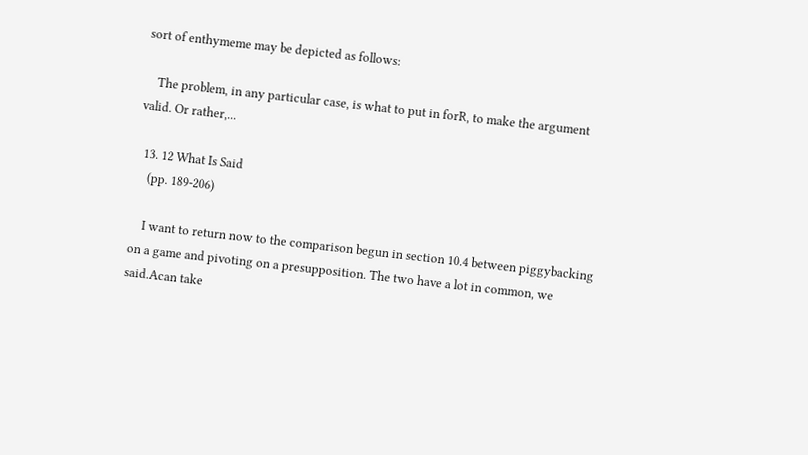sort of enthymeme may be depicted as follows:

    The problem, in any particular case, is what to put in forR, to make the argument valid. Or rather,...

  13. 12 What Is Said
    (pp. 189-206)

    I want to return now to the comparison begun in section 10.4 between piggybacking on a game and pivoting on a presupposition. The two have a lot in common, we said.Acan take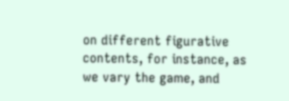on different figurative contents, for instance, as we vary the game, and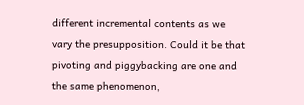different incremental contents as we vary the presupposition. Could it be that pivoting and piggybacking are one and the same phenomenon,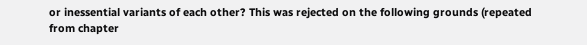or inessential variants of each other? This was rejected on the following grounds (repeated from chapter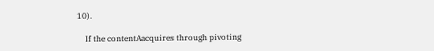10).

    If the contentAacquires through pivoting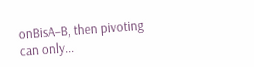onBisA–B, then pivoting can only...